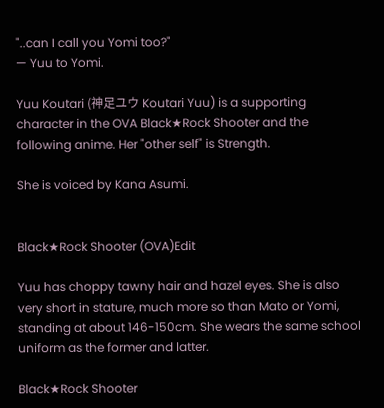"..can I call you Yomi too?"
— Yuu to Yomi.

Yuu Koutari (神足ユウ Koutari Yuu) is a supporting character in the OVA Black★Rock Shooter and the following anime. Her "other self" is Strength.

She is voiced by Kana Asumi.


Black★Rock Shooter (OVA)Edit

Yuu has choppy tawny hair and hazel eyes. She is also very short in stature, much more so than Mato or Yomi, standing at about 146-150cm. She wears the same school uniform as the former and latter.

Black★Rock Shooter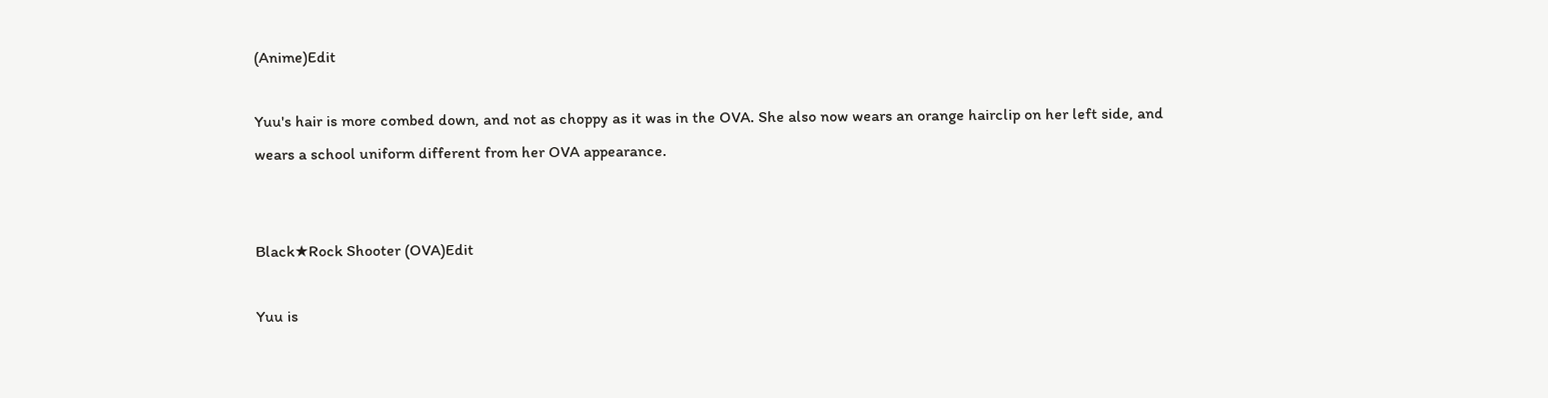(Anime)Edit

Yuu's hair is more combed down, and not as choppy as it was in the OVA. She also now wears an orange hairclip on her left side, and wears a school uniform different from her OVA appearance.


Black★Rock Shooter (OVA)Edit

Yuu is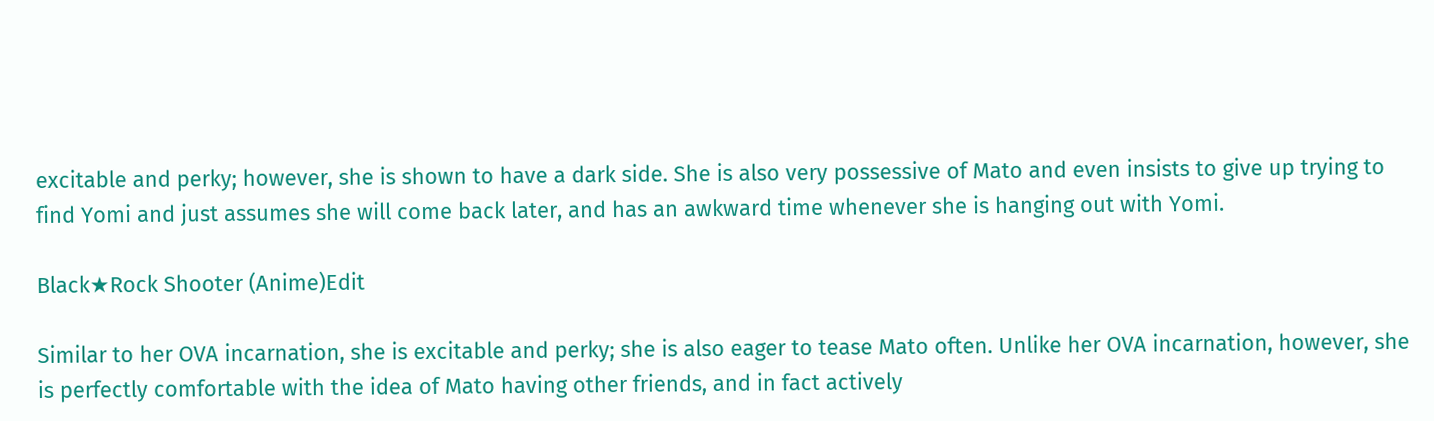excitable and perky; however, she is shown to have a dark side. She is also very possessive of Mato and even insists to give up trying to find Yomi and just assumes she will come back later, and has an awkward time whenever she is hanging out with Yomi.

Black★Rock Shooter (Anime)Edit

Similar to her OVA incarnation, she is excitable and perky; she is also eager to tease Mato often. Unlike her OVA incarnation, however, she is perfectly comfortable with the idea of Mato having other friends, and in fact actively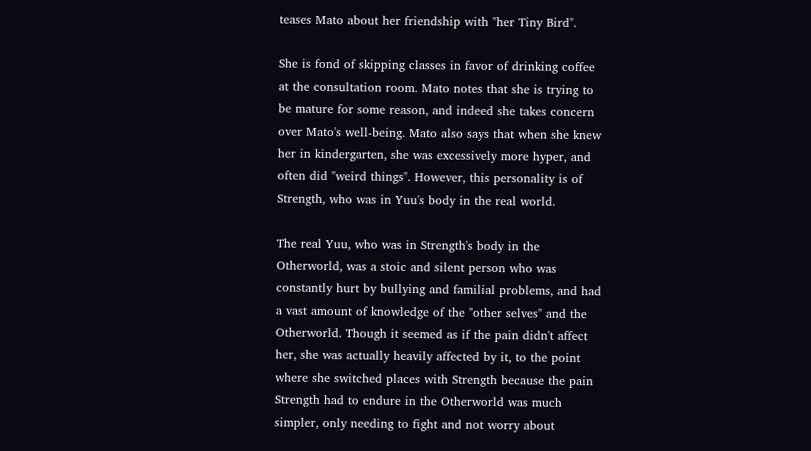teases Mato about her friendship with "her Tiny Bird".

She is fond of skipping classes in favor of drinking coffee at the consultation room. Mato notes that she is trying to be mature for some reason, and indeed she takes concern over Mato's well-being. Mato also says that when she knew her in kindergarten, she was excessively more hyper, and often did "weird things". However, this personality is of Strength, who was in Yuu's body in the real world.

The real Yuu, who was in Strength's body in the Otherworld, was a stoic and silent person who was constantly hurt by bullying and familial problems, and had a vast amount of knowledge of the "other selves" and the Otherworld. Though it seemed as if the pain didn't affect her, she was actually heavily affected by it, to the point where she switched places with Strength because the pain Strength had to endure in the Otherworld was much simpler, only needing to fight and not worry about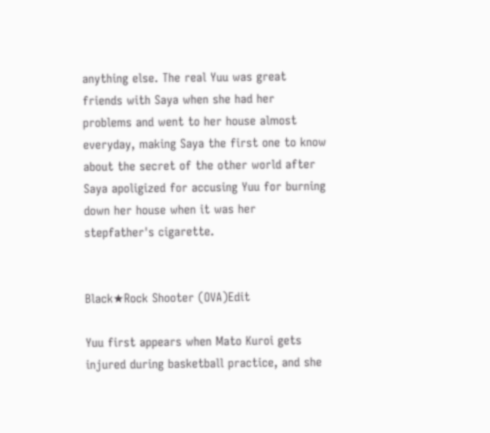anything else. The real Yuu was great friends with Saya when she had her problems and went to her house almost everyday, making Saya the first one to know about the secret of the other world after Saya apoligized for accusing Yuu for burning down her house when it was her stepfather's cigarette.


Black★Rock Shooter (OVA)Edit

Yuu first appears when Mato Kuroi gets injured during basketball practice, and she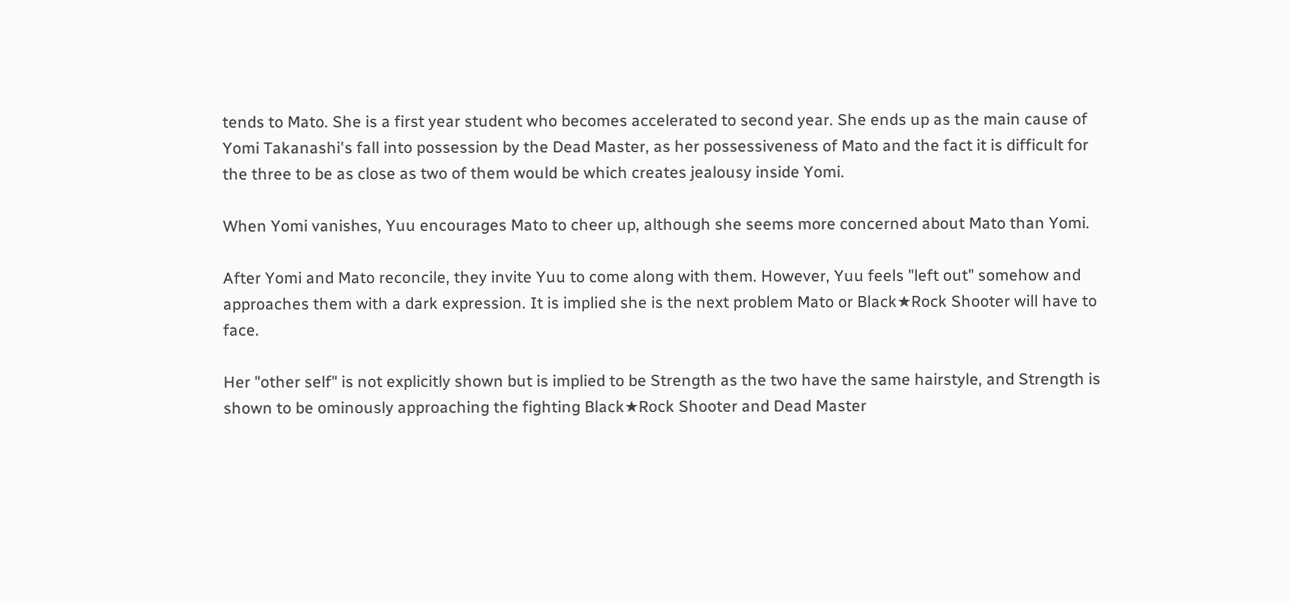tends to Mato. She is a first year student who becomes accelerated to second year. She ends up as the main cause of Yomi Takanashi's fall into possession by the Dead Master, as her possessiveness of Mato and the fact it is difficult for the three to be as close as two of them would be which creates jealousy inside Yomi.

When Yomi vanishes, Yuu encourages Mato to cheer up, although she seems more concerned about Mato than Yomi.

After Yomi and Mato reconcile, they invite Yuu to come along with them. However, Yuu feels "left out" somehow and approaches them with a dark expression. It is implied she is the next problem Mato or Black★Rock Shooter will have to face.

Her "other self" is not explicitly shown but is implied to be Strength as the two have the same hairstyle, and Strength is shown to be ominously approaching the fighting Black★Rock Shooter and Dead Master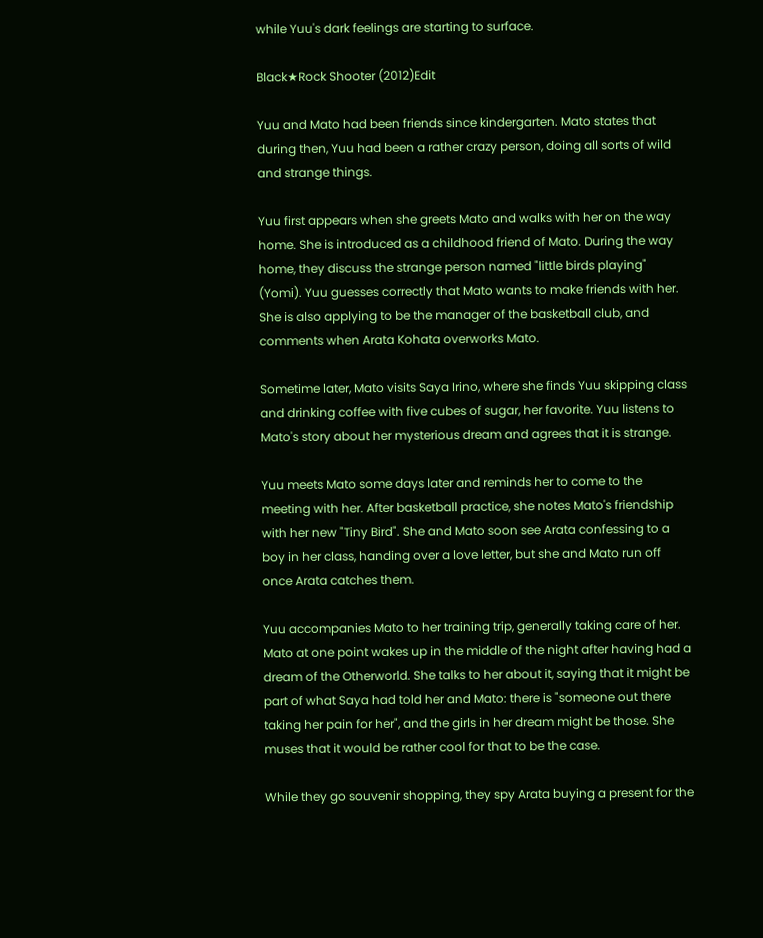while Yuu's dark feelings are starting to surface.

Black★Rock Shooter (2012)Edit

Yuu and Mato had been friends since kindergarten. Mato states that during then, Yuu had been a rather crazy person, doing all sorts of wild and strange things.

Yuu first appears when she greets Mato and walks with her on the way home. She is introduced as a childhood friend of Mato. During the way home, they discuss the strange person named "little birds playing" (Yomi). Yuu guesses correctly that Mato wants to make friends with her. She is also applying to be the manager of the basketball club, and comments when Arata Kohata overworks Mato.

Sometime later, Mato visits Saya Irino, where she finds Yuu skipping class and drinking coffee with five cubes of sugar, her favorite. Yuu listens to Mato's story about her mysterious dream and agrees that it is strange.

Yuu meets Mato some days later and reminds her to come to the meeting with her. After basketball practice, she notes Mato's friendship with her new "Tiny Bird". She and Mato soon see Arata confessing to a boy in her class, handing over a love letter, but she and Mato run off once Arata catches them.

Yuu accompanies Mato to her training trip, generally taking care of her. Mato at one point wakes up in the middle of the night after having had a dream of the Otherworld. She talks to her about it, saying that it might be part of what Saya had told her and Mato: there is "someone out there taking her pain for her", and the girls in her dream might be those. She muses that it would be rather cool for that to be the case.

While they go souvenir shopping, they spy Arata buying a present for the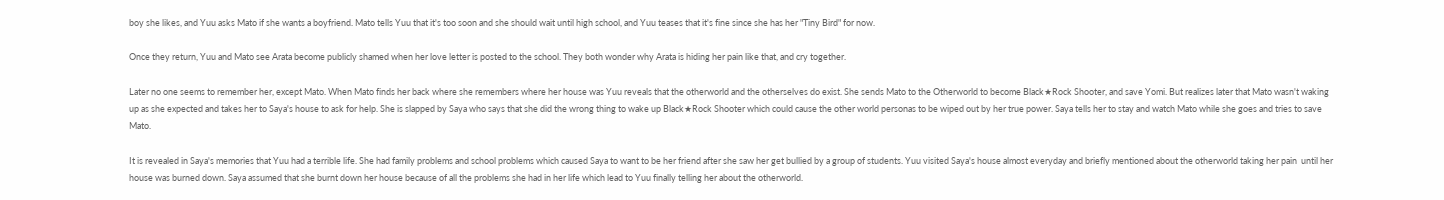boy she likes, and Yuu asks Mato if she wants a boyfriend. Mato tells Yuu that it's too soon and she should wait until high school, and Yuu teases that it's fine since she has her "Tiny Bird" for now.

Once they return, Yuu and Mato see Arata become publicly shamed when her love letter is posted to the school. They both wonder why Arata is hiding her pain like that, and cry together.

Later no one seems to remember her, except Mato. When Mato finds her back where she remembers where her house was Yuu reveals that the otherworld and the otherselves do exist. She sends Mato to the Otherworld to become Black★Rock Shooter, and save Yomi. But realizes later that Mato wasn't waking up as she expected and takes her to Saya's house to ask for help. She is slapped by Saya who says that she did the wrong thing to wake up Black★Rock Shooter which could cause the other world personas to be wiped out by her true power. Saya tells her to stay and watch Mato while she goes and tries to save Mato.

It is revealed in Saya's memories that Yuu had a terrible life. She had family problems and school problems which caused Saya to want to be her friend after she saw her get bullied by a group of students. Yuu visited Saya's house almost everyday and briefly mentioned about the otherworld taking her pain  until her house was burned down. Saya assumed that she burnt down her house because of all the problems she had in her life which lead to Yuu finally telling her about the otherworld.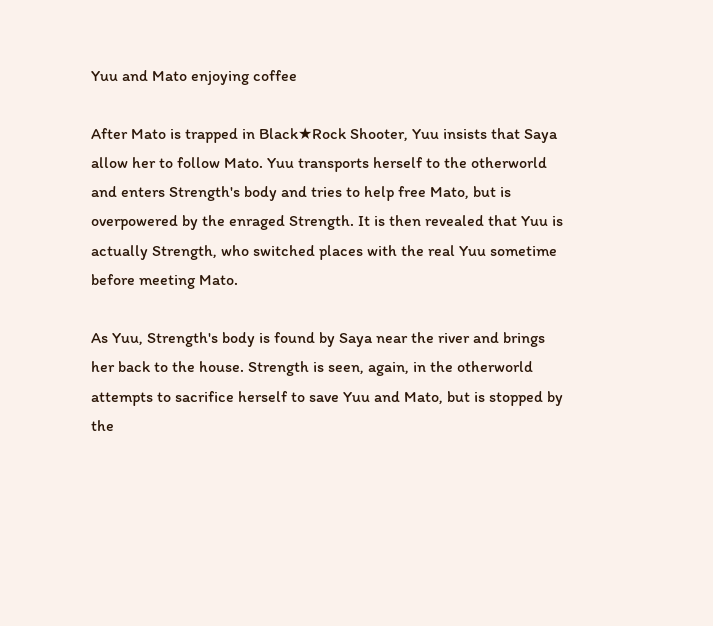Yuu and Mato enjoying coffee

After Mato is trapped in Black★Rock Shooter, Yuu insists that Saya allow her to follow Mato. Yuu transports herself to the otherworld and enters Strength's body and tries to help free Mato, but is overpowered by the enraged Strength. It is then revealed that Yuu is actually Strength, who switched places with the real Yuu sometime before meeting Mato.

As Yuu, Strength's body is found by Saya near the river and brings her back to the house. Strength is seen, again, in the otherworld attempts to sacrifice herself to save Yuu and Mato, but is stopped by the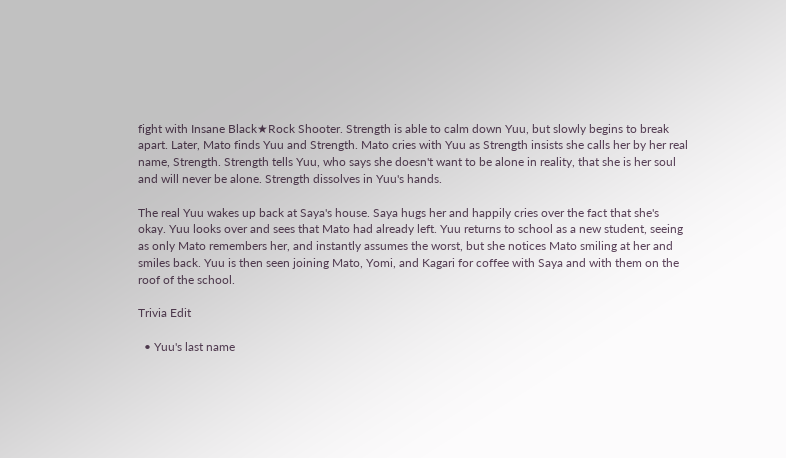fight with Insane Black★Rock Shooter. Strength is able to calm down Yuu, but slowly begins to break apart. Later, Mato finds Yuu and Strength. Mato cries with Yuu as Strength insists she calls her by her real name, Strength. Strength tells Yuu, who says she doesn't want to be alone in reality, that she is her soul and will never be alone. Strength dissolves in Yuu's hands.

The real Yuu wakes up back at Saya's house. Saya hugs her and happily cries over the fact that she's okay. Yuu looks over and sees that Mato had already left. Yuu returns to school as a new student, seeing as only Mato remembers her, and instantly assumes the worst, but she notices Mato smiling at her and smiles back. Yuu is then seen joining Mato, Yomi, and Kagari for coffee with Saya and with them on the roof of the school.

Trivia Edit

  • Yuu's last name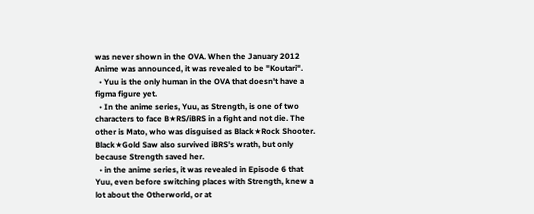was never shown in the OVA. When the January 2012 Anime was announced, it was revealed to be "Koutari".
  • Yuu is the only human in the OVA that doesn't have a figma figure yet.
  • In the anime series, Yuu, as Strength, is one of two characters to face B★RS/iBRS in a fight and not die. The other is Mato, who was disguised as Black★Rock Shooter. Black★Gold Saw also survived iBRS's wrath, but only because Strength saved her.
  • in the anime series, it was revealed in Episode 6 that Yuu, even before switching places with Strength, knew a lot about the Otherworld, or at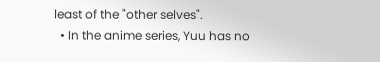least of the "other selves".
  • In the anime series, Yuu has no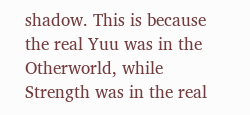shadow. This is because the real Yuu was in the Otherworld, while Strength was in the real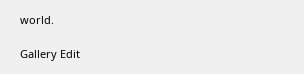world.

Gallery Edit